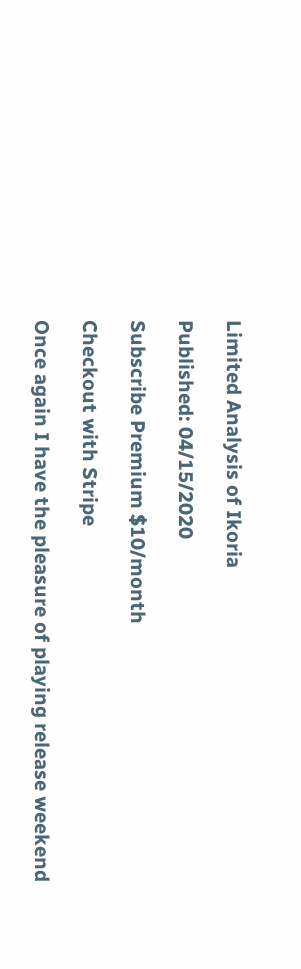Limited Analysis of Ikoria

Published: 04/15/2020

Subscribe Premium $10/month

Checkout with Stripe

Once again I have the pleasure of playing release weekend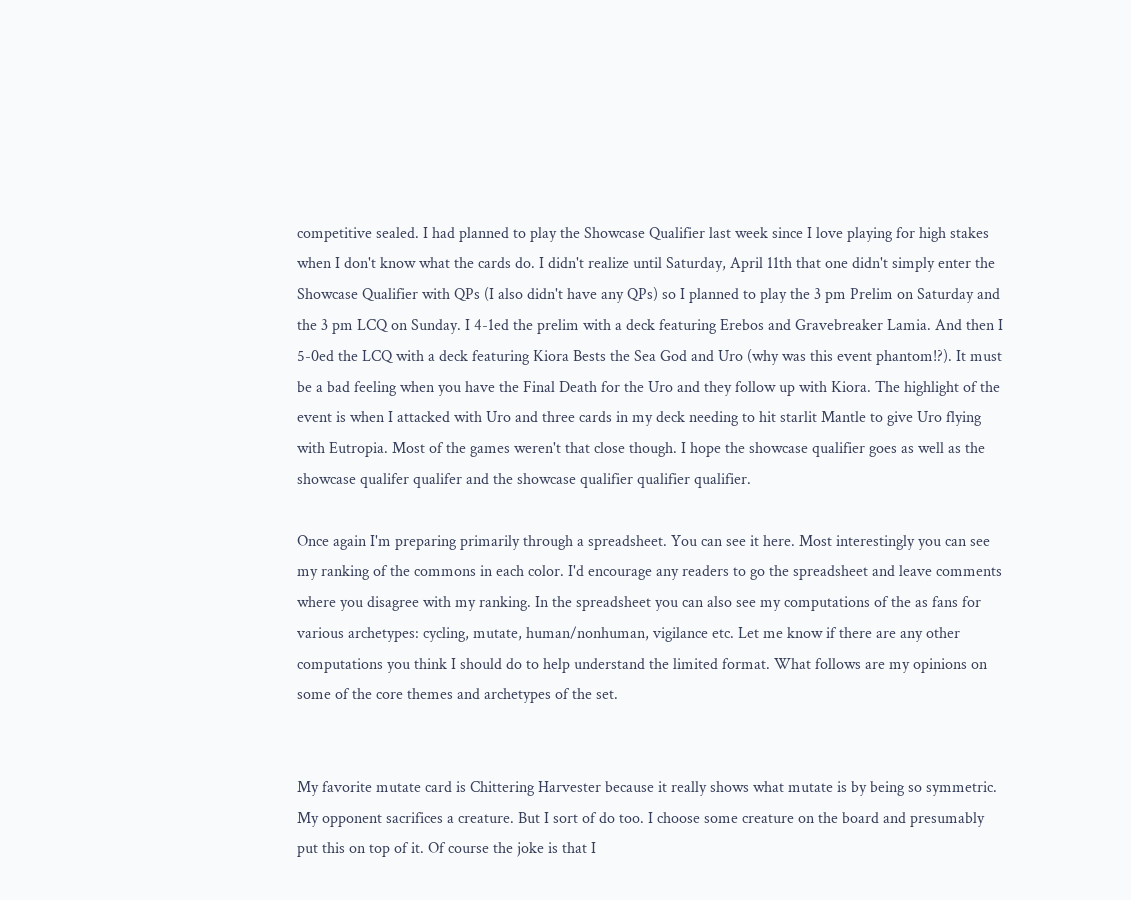competitive sealed. I had planned to play the Showcase Qualifier last week since I love playing for high stakes when I don't know what the cards do. I didn't realize until Saturday, April 11th that one didn't simply enter the Showcase Qualifier with QPs (I also didn't have any QPs) so I planned to play the 3 pm Prelim on Saturday and the 3 pm LCQ on Sunday. I 4-1ed the prelim with a deck featuring Erebos and Gravebreaker Lamia. And then I 5-0ed the LCQ with a deck featuring Kiora Bests the Sea God and Uro (why was this event phantom!?). It must be a bad feeling when you have the Final Death for the Uro and they follow up with Kiora. The highlight of the event is when I attacked with Uro and three cards in my deck needing to hit starlit Mantle to give Uro flying with Eutropia. Most of the games weren't that close though. I hope the showcase qualifier goes as well as the showcase qualifer qualifer and the showcase qualifier qualifier qualifier.

Once again I'm preparing primarily through a spreadsheet. You can see it here. Most interestingly you can see my ranking of the commons in each color. I'd encourage any readers to go the spreadsheet and leave comments where you disagree with my ranking. In the spreadsheet you can also see my computations of the as fans for various archetypes: cycling, mutate, human/nonhuman, vigilance etc. Let me know if there are any other computations you think I should do to help understand the limited format. What follows are my opinions on some of the core themes and archetypes of the set.


My favorite mutate card is Chittering Harvester because it really shows what mutate is by being so symmetric. My opponent sacrifices a creature. But I sort of do too. I choose some creature on the board and presumably put this on top of it. Of course the joke is that I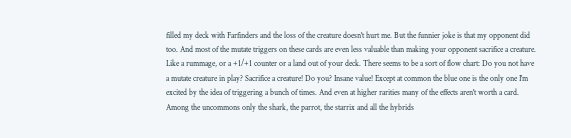filled my deck with Farfinders and the loss of the creature doesn't hurt me. But the funnier joke is that my opponent did too. And most of the mutate triggers on these cards are even less valuable than making your opponent sacrifice a creature. Like a rummage, or a +1/+1 counter or a land out of your deck. There seems to be a sort of flow chart: Do you not have a mutate creature in play? Sacrifice a creature! Do you? Insane value! Except at common the blue one is the only one I'm excited by the idea of triggering a bunch of times. And even at higher rarities many of the effects aren't worth a card. Among the uncommons only the shark, the parrot, the starrix and all the hybrids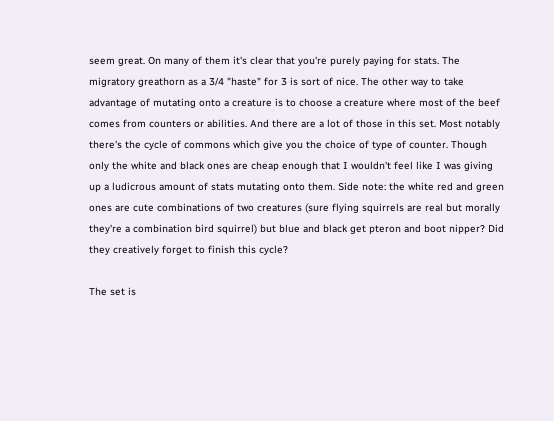seem great. On many of them it's clear that you're purely paying for stats. The migratory greathorn as a 3/4 "haste" for 3 is sort of nice. The other way to take advantage of mutating onto a creature is to choose a creature where most of the beef comes from counters or abilities. And there are a lot of those in this set. Most notably there's the cycle of commons which give you the choice of type of counter. Though only the white and black ones are cheap enough that I wouldn't feel like I was giving up a ludicrous amount of stats mutating onto them. Side note: the white red and green ones are cute combinations of two creatures (sure flying squirrels are real but morally they're a combination bird squirrel) but blue and black get pteron and boot nipper? Did they creatively forget to finish this cycle?

The set is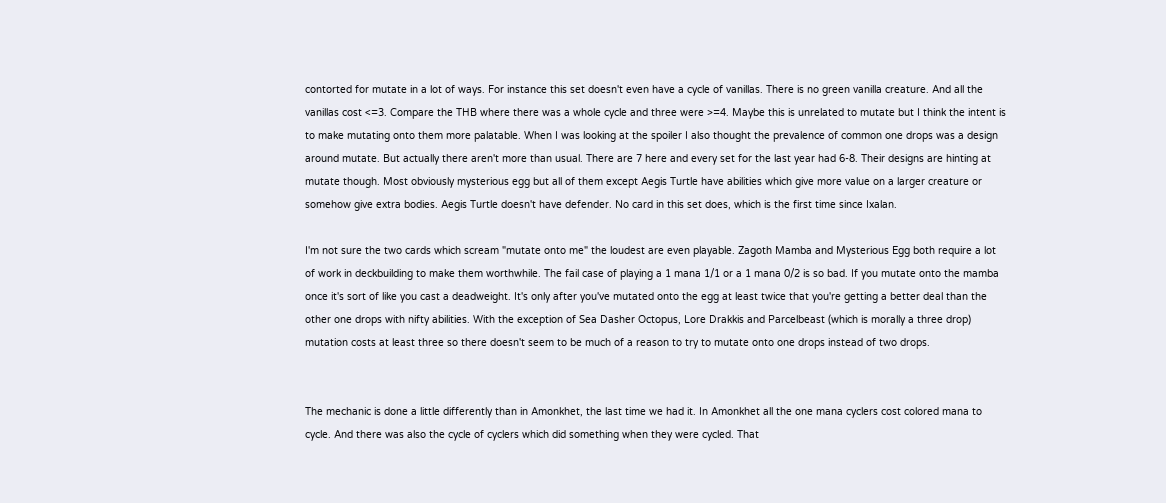contorted for mutate in a lot of ways. For instance this set doesn't even have a cycle of vanillas. There is no green vanilla creature. And all the vanillas cost <=3. Compare the THB where there was a whole cycle and three were >=4. Maybe this is unrelated to mutate but I think the intent is to make mutating onto them more palatable. When I was looking at the spoiler I also thought the prevalence of common one drops was a design around mutate. But actually there aren't more than usual. There are 7 here and every set for the last year had 6-8. Their designs are hinting at mutate though. Most obviously mysterious egg but all of them except Aegis Turtle have abilities which give more value on a larger creature or somehow give extra bodies. Aegis Turtle doesn't have defender. No card in this set does, which is the first time since Ixalan.

I'm not sure the two cards which scream "mutate onto me" the loudest are even playable. Zagoth Mamba and Mysterious Egg both require a lot of work in deckbuilding to make them worthwhile. The fail case of playing a 1 mana 1/1 or a 1 mana 0/2 is so bad. If you mutate onto the mamba once it's sort of like you cast a deadweight. It's only after you've mutated onto the egg at least twice that you're getting a better deal than the other one drops with nifty abilities. With the exception of Sea Dasher Octopus, Lore Drakkis and Parcelbeast (which is morally a three drop) mutation costs at least three so there doesn't seem to be much of a reason to try to mutate onto one drops instead of two drops.


The mechanic is done a little differently than in Amonkhet, the last time we had it. In Amonkhet all the one mana cyclers cost colored mana to cycle. And there was also the cycle of cyclers which did something when they were cycled. That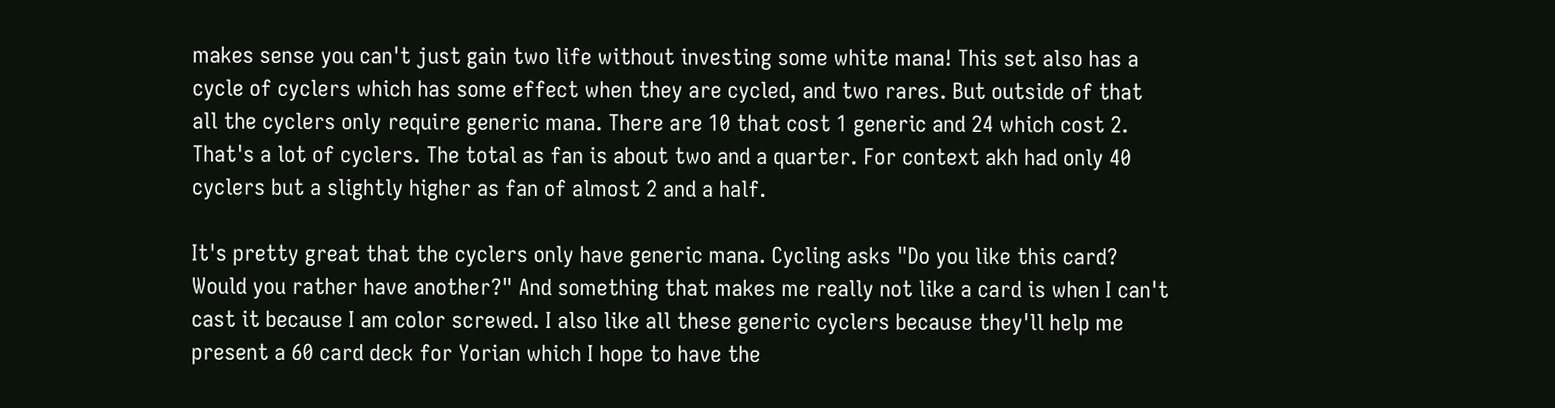makes sense you can't just gain two life without investing some white mana! This set also has a cycle of cyclers which has some effect when they are cycled, and two rares. But outside of that all the cyclers only require generic mana. There are 10 that cost 1 generic and 24 which cost 2. That's a lot of cyclers. The total as fan is about two and a quarter. For context akh had only 40 cyclers but a slightly higher as fan of almost 2 and a half.

It's pretty great that the cyclers only have generic mana. Cycling asks "Do you like this card? Would you rather have another?" And something that makes me really not like a card is when I can't cast it because I am color screwed. I also like all these generic cyclers because they'll help me present a 60 card deck for Yorian which I hope to have the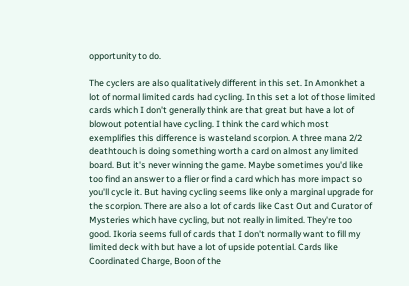opportunity to do.

The cyclers are also qualitatively different in this set. In Amonkhet a lot of normal limited cards had cycling. In this set a lot of those limited cards which I don't generally think are that great but have a lot of blowout potential have cycling. I think the card which most exemplifies this difference is wasteland scorpion. A three mana 2/2 deathtouch is doing something worth a card on almost any limited board. But it's never winning the game. Maybe sometimes you'd like too find an answer to a flier or find a card which has more impact so you'll cycle it. But having cycling seems like only a marginal upgrade for the scorpion. There are also a lot of cards like Cast Out and Curator of Mysteries which have cycling, but not really in limited. They're too good. Ikoria seems full of cards that I don't normally want to fill my limited deck with but have a lot of upside potential. Cards like Coordinated Charge, Boon of the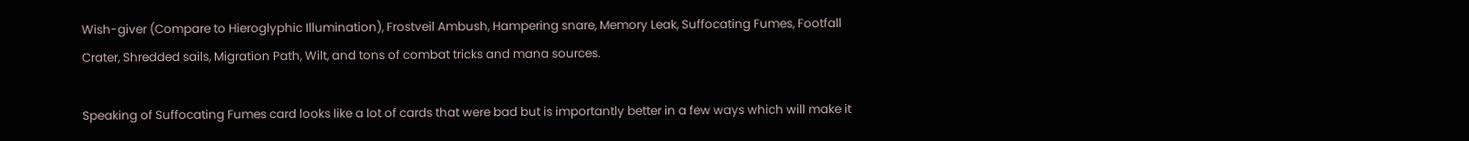Wish-giver (Compare to Hieroglyphic Illumination), Frostveil Ambush, Hampering snare, Memory Leak, Suffocating Fumes, Footfall Crater, Shredded sails, Migration Path, Wilt, and tons of combat tricks and mana sources.

Speaking of Suffocating Fumes card looks like a lot of cards that were bad but is importantly better in a few ways which will make it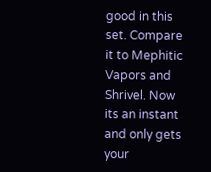good in this set. Compare it to Mephitic Vapors and Shrivel. Now its an instant and only gets your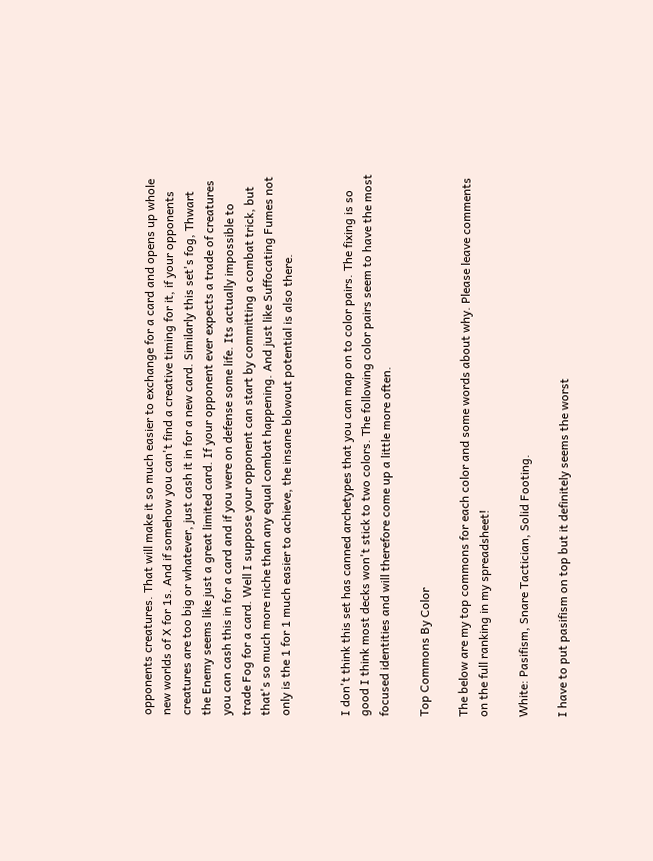opponents creatures. That will make it so much easier to exchange for a card and opens up whole new worlds of X for 1s. And if somehow you can't find a creative timing for it, if your opponents creatures are too big or whatever, just cash it in for a new card. Similarly this set's fog, Thwart the Enemy seems like just a great limited card. If your opponent ever expects a trade of creatures you can cash this in for a card and if you were on defense some life. Its actually impossible to trade Fog for a card. Well I suppose your opponent can start by committing a combat trick, but that's so much more niche than any equal combat happening. And just like Suffocating Fumes not only is the 1 for 1 much easier to achieve, the insane blowout potential is also there.


I don't think this set has canned archetypes that you can map on to color pairs. The fixing is so good I think most decks won't stick to two colors. The following color pairs seem to have the most focused identities and will therefore come up a little more often.

Top Commons By Color

The below are my top commons for each color and some words about why. Please leave comments on the full ranking in my spreadsheet!

White: Pasifism, Snare Tactician, Solid Footing.

I have to put pasifism on top but it definitely seems the worst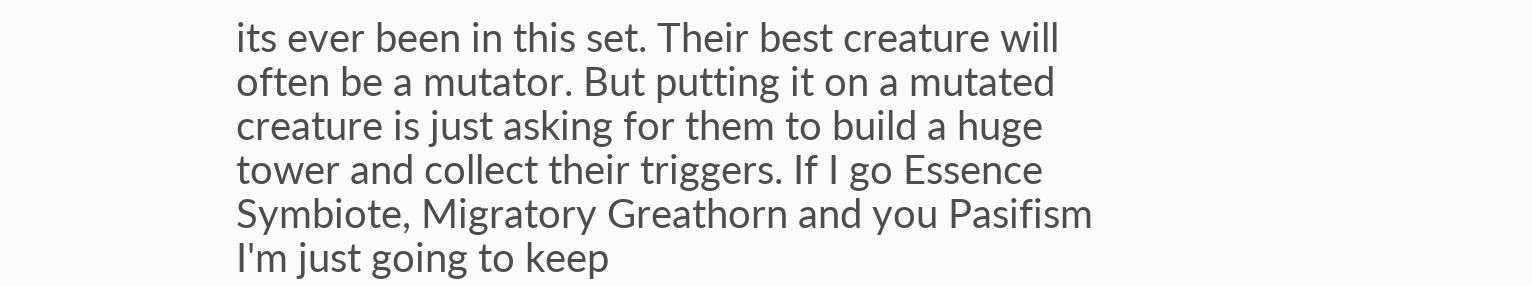its ever been in this set. Their best creature will often be a mutator. But putting it on a mutated creature is just asking for them to build a huge tower and collect their triggers. If I go Essence Symbiote, Migratory Greathorn and you Pasifism I'm just going to keep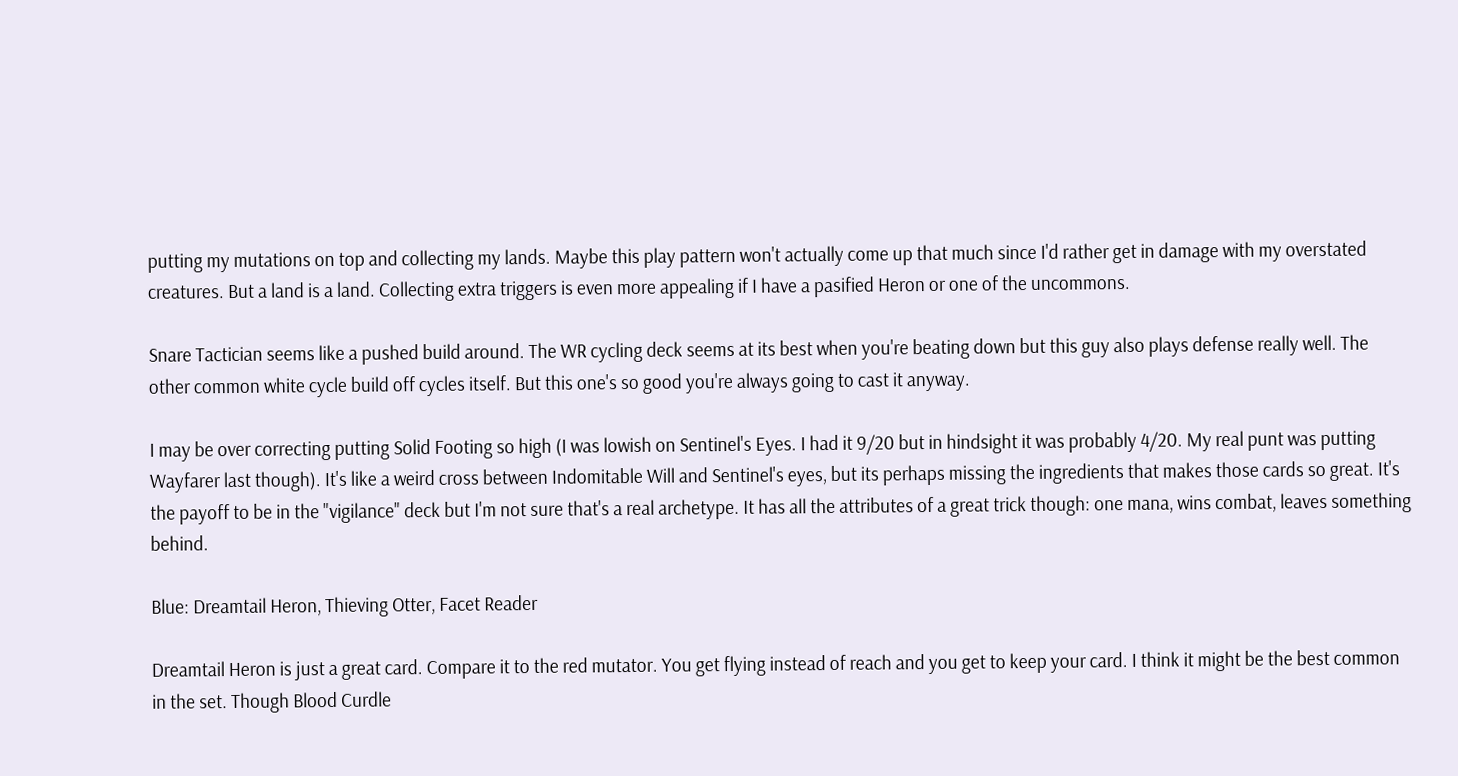putting my mutations on top and collecting my lands. Maybe this play pattern won't actually come up that much since I'd rather get in damage with my overstated creatures. But a land is a land. Collecting extra triggers is even more appealing if I have a pasified Heron or one of the uncommons.

Snare Tactician seems like a pushed build around. The WR cycling deck seems at its best when you're beating down but this guy also plays defense really well. The other common white cycle build off cycles itself. But this one's so good you're always going to cast it anyway.

I may be over correcting putting Solid Footing so high (I was lowish on Sentinel's Eyes. I had it 9/20 but in hindsight it was probably 4/20. My real punt was putting Wayfarer last though). It's like a weird cross between Indomitable Will and Sentinel's eyes, but its perhaps missing the ingredients that makes those cards so great. It's the payoff to be in the "vigilance" deck but I'm not sure that's a real archetype. It has all the attributes of a great trick though: one mana, wins combat, leaves something behind.

Blue: Dreamtail Heron, Thieving Otter, Facet Reader

Dreamtail Heron is just a great card. Compare it to the red mutator. You get flying instead of reach and you get to keep your card. I think it might be the best common in the set. Though Blood Curdle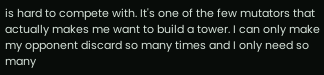is hard to compete with. It's one of the few mutators that actually makes me want to build a tower. I can only make my opponent discard so many times and I only need so many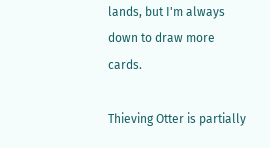lands, but I'm always down to draw more cards.

Thieving Otter is partially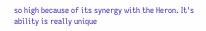so high because of its synergy with the Heron. It's ability is really unique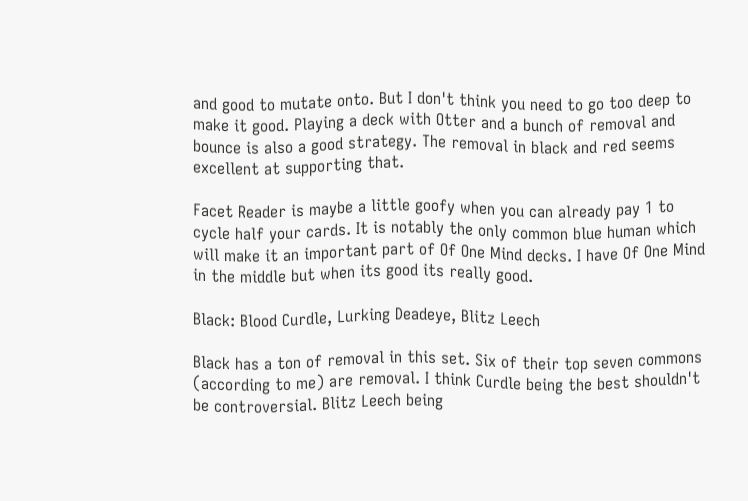and good to mutate onto. But I don't think you need to go too deep to make it good. Playing a deck with Otter and a bunch of removal and bounce is also a good strategy. The removal in black and red seems excellent at supporting that.

Facet Reader is maybe a little goofy when you can already pay 1 to cycle half your cards. It is notably the only common blue human which will make it an important part of Of One Mind decks. I have Of One Mind in the middle but when its good its really good.

Black: Blood Curdle, Lurking Deadeye, Blitz Leech

Black has a ton of removal in this set. Six of their top seven commons (according to me) are removal. I think Curdle being the best shouldn't be controversial. Blitz Leech being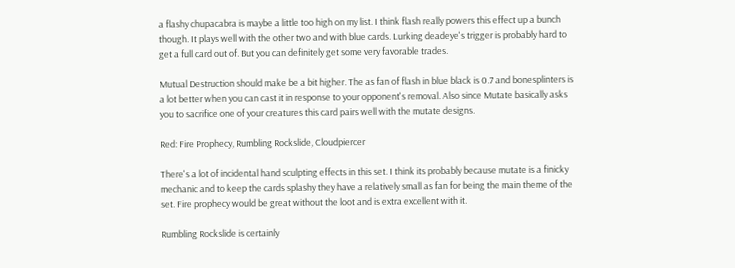a flashy chupacabra is maybe a little too high on my list. I think flash really powers this effect up a bunch though. It plays well with the other two and with blue cards. Lurking deadeye's trigger is probably hard to get a full card out of. But you can definitely get some very favorable trades.

Mutual Destruction should make be a bit higher. The as fan of flash in blue black is 0.7 and bonesplinters is a lot better when you can cast it in response to your opponent's removal. Also since Mutate basically asks you to sacrifice one of your creatures this card pairs well with the mutate designs.

Red: Fire Prophecy, Rumbling Rockslide, Cloudpiercer

There's a lot of incidental hand sculpting effects in this set. I think its probably because mutate is a finicky mechanic and to keep the cards splashy they have a relatively small as fan for being the main theme of the set. Fire prophecy would be great without the loot and is extra excellent with it.

Rumbling Rockslide is certainly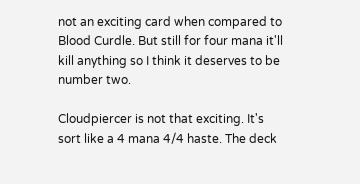not an exciting card when compared to Blood Curdle. But still for four mana it'll kill anything so I think it deserves to be number two.

Cloudpiercer is not that exciting. It's sort like a 4 mana 4/4 haste. The deck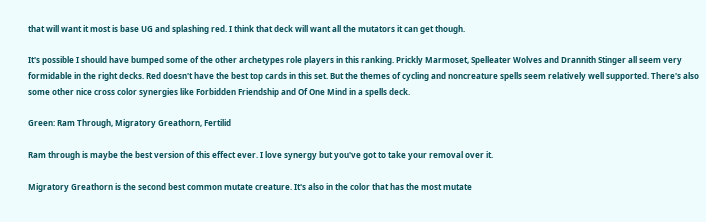that will want it most is base UG and splashing red. I think that deck will want all the mutators it can get though.

It's possible I should have bumped some of the other archetypes role players in this ranking. Prickly Marmoset, Spelleater Wolves and Drannith Stinger all seem very formidable in the right decks. Red doesn't have the best top cards in this set. But the themes of cycling and noncreature spells seem relatively well supported. There's also some other nice cross color synergies like Forbidden Friendship and Of One Mind in a spells deck.

Green: Ram Through, Migratory Greathorn, Fertilid

Ram through is maybe the best version of this effect ever. I love synergy but you've got to take your removal over it.

Migratory Greathorn is the second best common mutate creature. It's also in the color that has the most mutate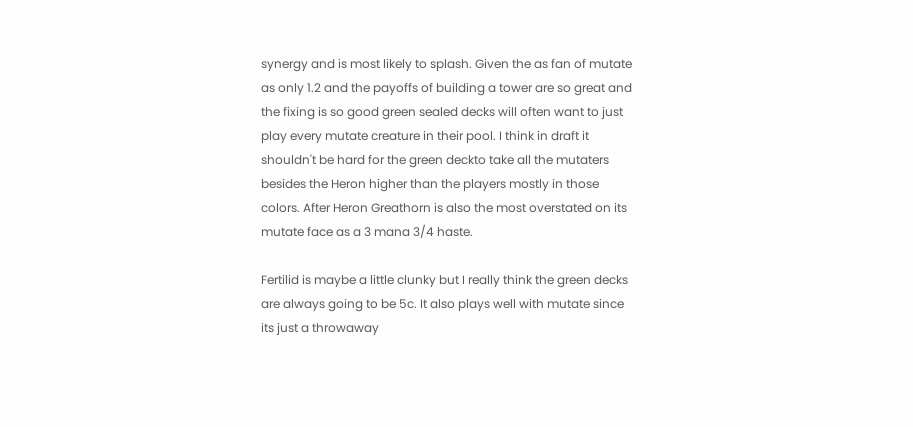synergy and is most likely to splash. Given the as fan of mutate as only 1.2 and the payoffs of building a tower are so great and the fixing is so good green sealed decks will often want to just play every mutate creature in their pool. I think in draft it shouldn't be hard for the green deckto take all the mutaters besides the Heron higher than the players mostly in those colors. After Heron Greathorn is also the most overstated on its mutate face as a 3 mana 3/4 haste.

Fertilid is maybe a little clunky but I really think the green decks are always going to be 5c. It also plays well with mutate since its just a throwaway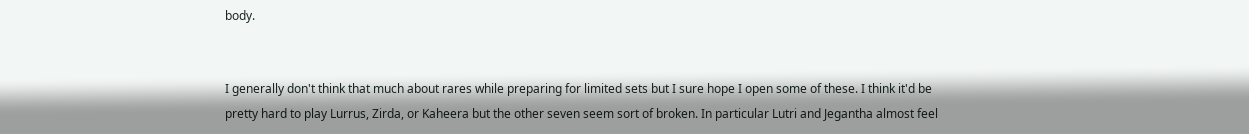body.


I generally don't think that much about rares while preparing for limited sets but I sure hope I open some of these. I think it'd be pretty hard to play Lurrus, Zirda, or Kaheera but the other seven seem sort of broken. In particular Lutri and Jegantha almost feel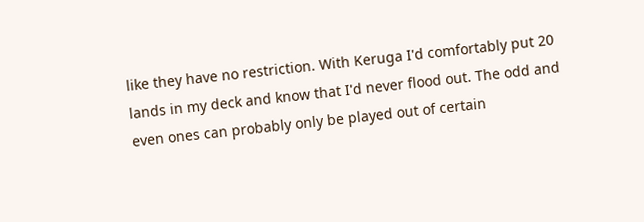like they have no restriction. With Keruga I'd comfortably put 20 lands in my deck and know that I'd never flood out. The odd and even ones can probably only be played out of certain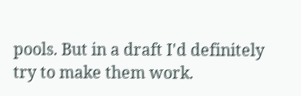pools. But in a draft I'd definitely try to make them work.